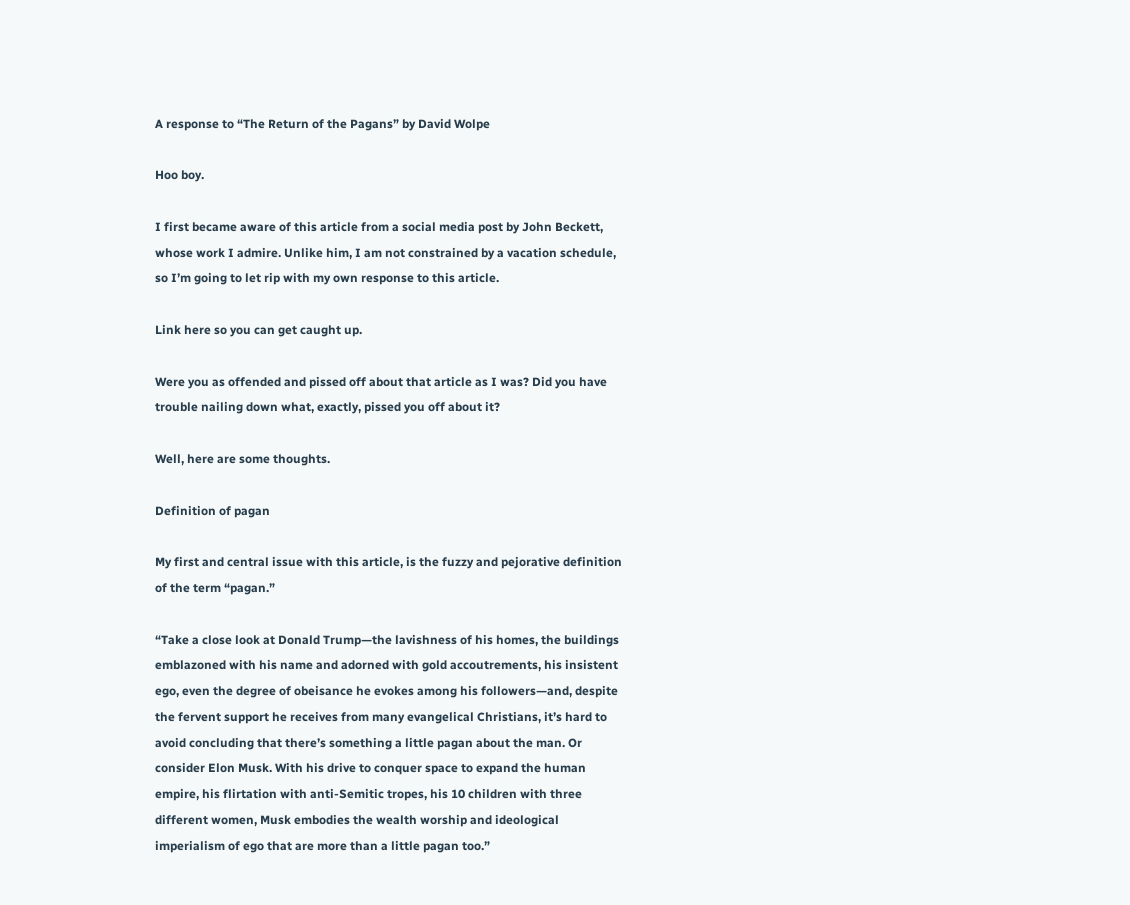A response to “The Return of the Pagans” by David Wolpe

Hoo boy.

I first became aware of this article from a social media post by John Beckett, whose work I admire. Unlike him, I am not constrained by a vacation schedule, so I’m going to let rip with my own response to this article.

Link here so you can get caught up.

Were you as offended and pissed off about that article as I was? Did you have trouble nailing down what, exactly, pissed you off about it?

Well, here are some thoughts.

Definition of pagan

My first and central issue with this article, is the fuzzy and pejorative definition of the term “pagan.”

“Take a close look at Donald Trump—the lavishness of his homes, the buildings emblazoned with his name and adorned with gold accoutrements, his insistent ego, even the degree of obeisance he evokes among his followers—and, despite the fervent support he receives from many evangelical Christians, it’s hard to avoid concluding that there’s something a little pagan about the man. Or consider Elon Musk. With his drive to conquer space to expand the human empire, his flirtation with anti-Semitic tropes, his 10 children with three different women, Musk embodies the wealth worship and ideological imperialism of ego that are more than a little pagan too.”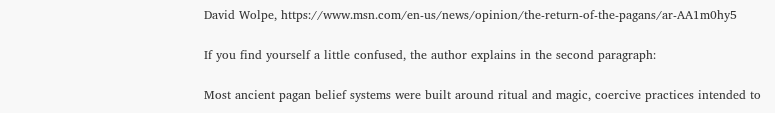David Wolpe, https://www.msn.com/en-us/news/opinion/the-return-of-the-pagans/ar-AA1m0hy5

If you find yourself a little confused, the author explains in the second paragraph:

Most ancient pagan belief systems were built around ritual and magic, coercive practices intended to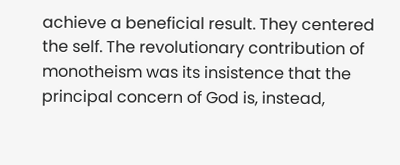achieve a beneficial result. They centered the self. The revolutionary contribution of monotheism was its insistence that the principal concern of God is, instead,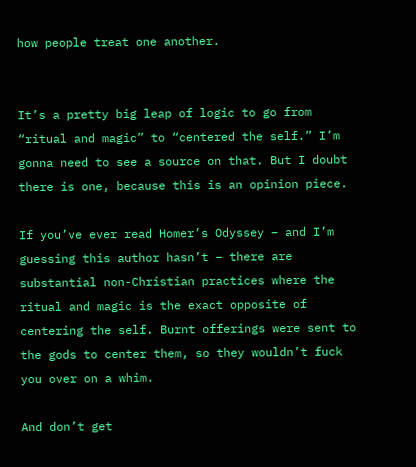how people treat one another.


It’s a pretty big leap of logic to go from “ritual and magic” to “centered the self.” I’m gonna need to see a source on that. But I doubt there is one, because this is an opinion piece.

If you’ve ever read Homer’s Odyssey – and I’m guessing this author hasn’t – there are substantial non-Christian practices where the ritual and magic is the exact opposite of centering the self. Burnt offerings were sent to the gods to center them, so they wouldn’t fuck you over on a whim.

And don’t get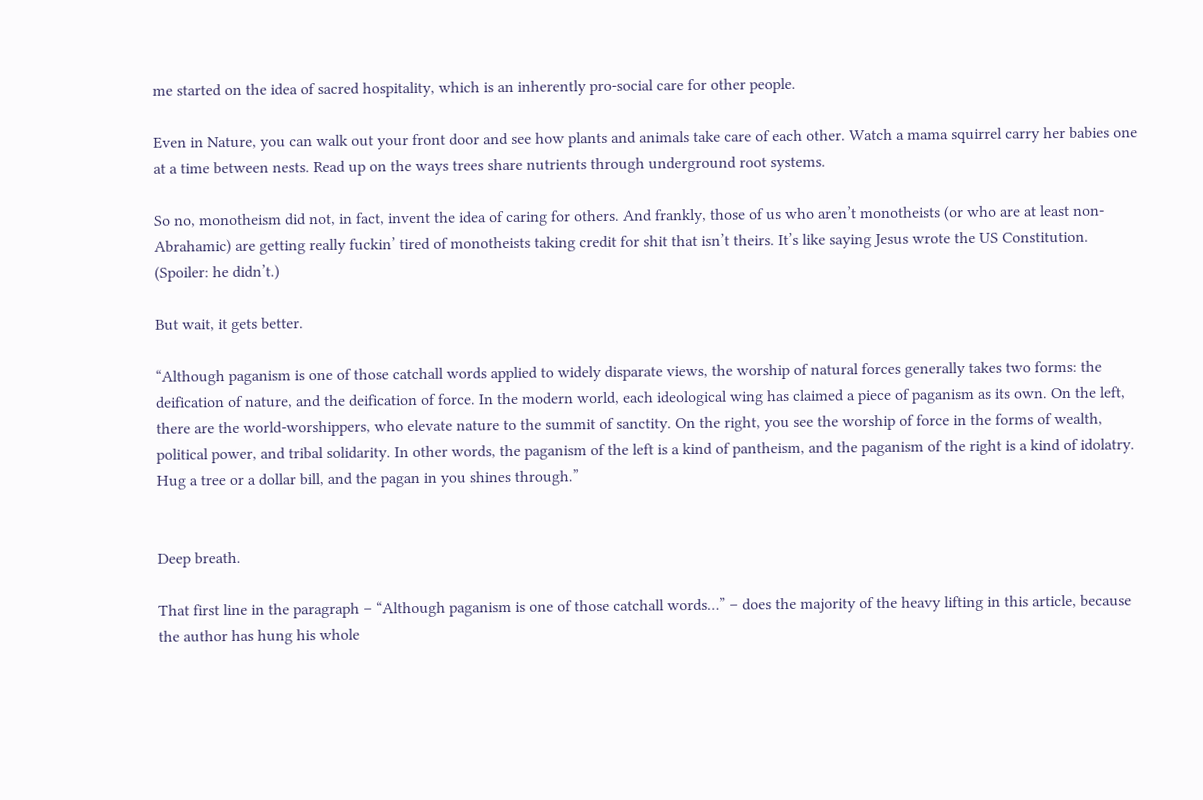me started on the idea of sacred hospitality, which is an inherently pro-social care for other people.

Even in Nature, you can walk out your front door and see how plants and animals take care of each other. Watch a mama squirrel carry her babies one at a time between nests. Read up on the ways trees share nutrients through underground root systems.

So no, monotheism did not, in fact, invent the idea of caring for others. And frankly, those of us who aren’t monotheists (or who are at least non-Abrahamic) are getting really fuckin’ tired of monotheists taking credit for shit that isn’t theirs. It’s like saying Jesus wrote the US Constitution. (Spoiler: he didn’t.)

But wait, it gets better.

“Although paganism is one of those catchall words applied to widely disparate views, the worship of natural forces generally takes two forms: the deification of nature, and the deification of force. In the modern world, each ideological wing has claimed a piece of paganism as its own. On the left, there are the world-worshippers, who elevate nature to the summit of sanctity. On the right, you see the worship of force in the forms of wealth, political power, and tribal solidarity. In other words, the paganism of the left is a kind of pantheism, and the paganism of the right is a kind of idolatry. Hug a tree or a dollar bill, and the pagan in you shines through.”


Deep breath.

That first line in the paragraph – “Although paganism is one of those catchall words…” – does the majority of the heavy lifting in this article, because the author has hung his whole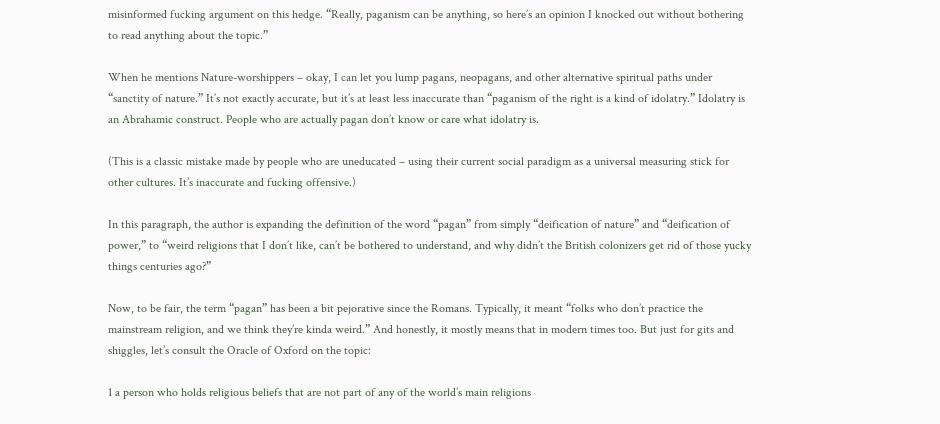misinformed fucking argument on this hedge. “Really, paganism can be anything, so here’s an opinion I knocked out without bothering to read anything about the topic.”

When he mentions Nature-worshippers – okay, I can let you lump pagans, neopagans, and other alternative spiritual paths under “sanctity of nature.” It’s not exactly accurate, but it’s at least less inaccurate than “paganism of the right is a kind of idolatry.” Idolatry is an Abrahamic construct. People who are actually pagan don’t know or care what idolatry is.

(This is a classic mistake made by people who are uneducated – using their current social paradigm as a universal measuring stick for other cultures. It’s inaccurate and fucking offensive.)

In this paragraph, the author is expanding the definition of the word “pagan” from simply “deification of nature” and “deification of power,” to “weird religions that I don’t like, can’t be bothered to understand, and why didn’t the British colonizers get rid of those yucky things centuries ago?”

Now, to be fair, the term “pagan” has been a bit pejorative since the Romans. Typically, it meant “folks who don’t practice the mainstream religion, and we think they’re kinda weird.” And honestly, it mostly means that in modern times too. But just for gits and shiggles, let’s consult the Oracle of Oxford on the topic:

1 a person who holds religious beliefs that are not part of any of the world’s main religions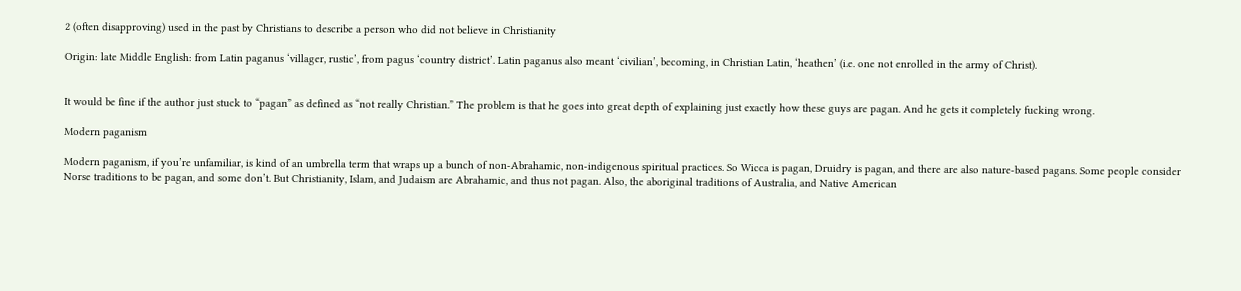2 (often disapproving) used in the past by Christians to describe a person who did not believe in Christianity

Origin: late Middle English: from Latin paganus ‘villager, rustic’, from pagus ‘country district’. Latin paganus also meant ‘civilian’, becoming, in Christian Latin, ‘heathen’ (i.e. one not enrolled in the army of Christ).


It would be fine if the author just stuck to “pagan” as defined as “not really Christian.” The problem is that he goes into great depth of explaining just exactly how these guys are pagan. And he gets it completely fucking wrong.

Modern paganism

Modern paganism, if you’re unfamiliar, is kind of an umbrella term that wraps up a bunch of non-Abrahamic, non-indigenous spiritual practices. So Wicca is pagan, Druidry is pagan, and there are also nature-based pagans. Some people consider Norse traditions to be pagan, and some don’t. But Christianity, Islam, and Judaism are Abrahamic, and thus not pagan. Also, the aboriginal traditions of Australia, and Native American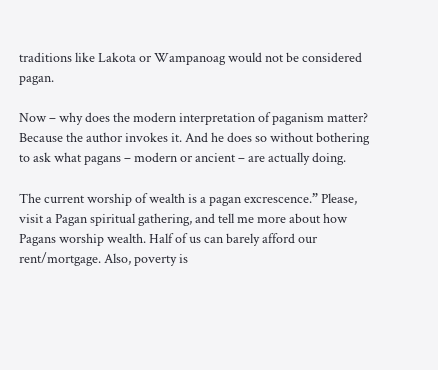traditions like Lakota or Wampanoag would not be considered pagan.

Now – why does the modern interpretation of paganism matter? Because the author invokes it. And he does so without bothering to ask what pagans – modern or ancient – are actually doing.

The current worship of wealth is a pagan excrescence.” Please, visit a Pagan spiritual gathering, and tell me more about how Pagans worship wealth. Half of us can barely afford our rent/mortgage. Also, poverty is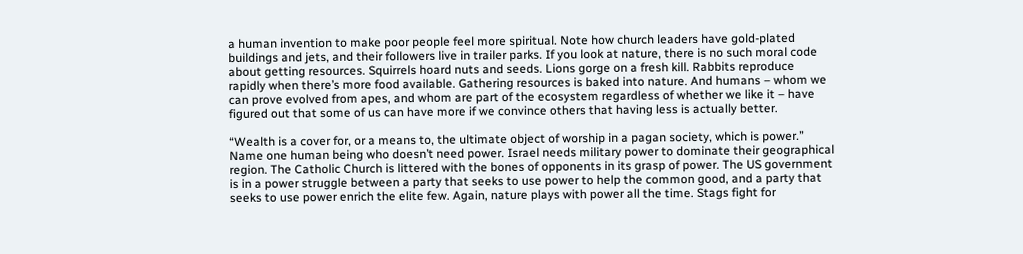a human invention to make poor people feel more spiritual. Note how church leaders have gold-plated buildings and jets, and their followers live in trailer parks. If you look at nature, there is no such moral code about getting resources. Squirrels hoard nuts and seeds. Lions gorge on a fresh kill. Rabbits reproduce rapidly when there’s more food available. Gathering resources is baked into nature. And humans – whom we can prove evolved from apes, and whom are part of the ecosystem regardless of whether we like it – have figured out that some of us can have more if we convince others that having less is actually better.

“Wealth is a cover for, or a means to, the ultimate object of worship in a pagan society, which is power.” Name one human being who doesn’t need power. Israel needs military power to dominate their geographical region. The Catholic Church is littered with the bones of opponents in its grasp of power. The US government is in a power struggle between a party that seeks to use power to help the common good, and a party that seeks to use power enrich the elite few. Again, nature plays with power all the time. Stags fight for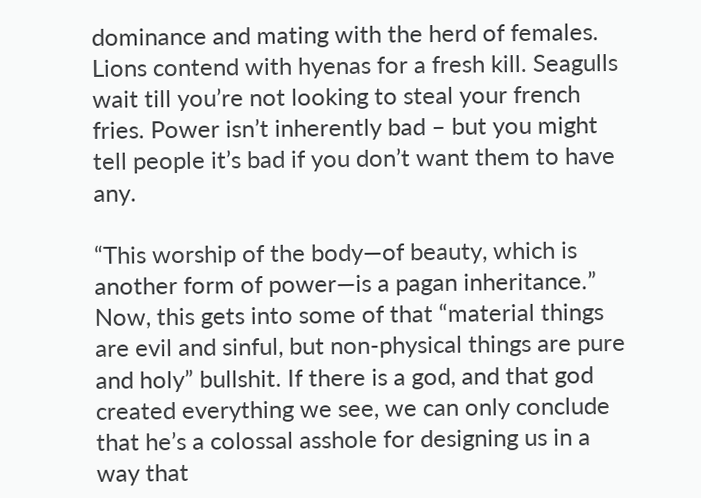dominance and mating with the herd of females. Lions contend with hyenas for a fresh kill. Seagulls wait till you’re not looking to steal your french fries. Power isn’t inherently bad – but you might tell people it’s bad if you don’t want them to have any.

“This worship of the body—of beauty, which is another form of power—is a pagan inheritance.” Now, this gets into some of that “material things are evil and sinful, but non-physical things are pure and holy” bullshit. If there is a god, and that god created everything we see, we can only conclude that he’s a colossal asshole for designing us in a way that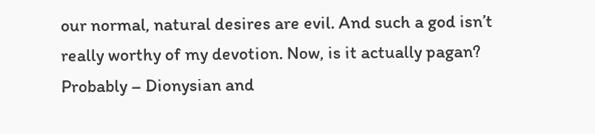our normal, natural desires are evil. And such a god isn’t really worthy of my devotion. Now, is it actually pagan? Probably – Dionysian and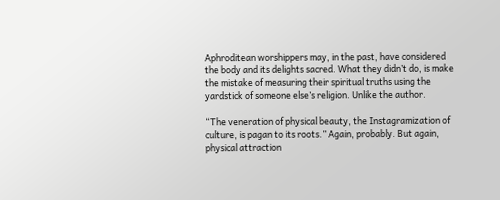Aphroditean worshippers may, in the past, have considered the body and its delights sacred. What they didn’t do, is make the mistake of measuring their spiritual truths using the yardstick of someone else’s religion. Unlike the author.

“The veneration of physical beauty, the Instagramization of culture, is pagan to its roots.” Again, probably. But again, physical attraction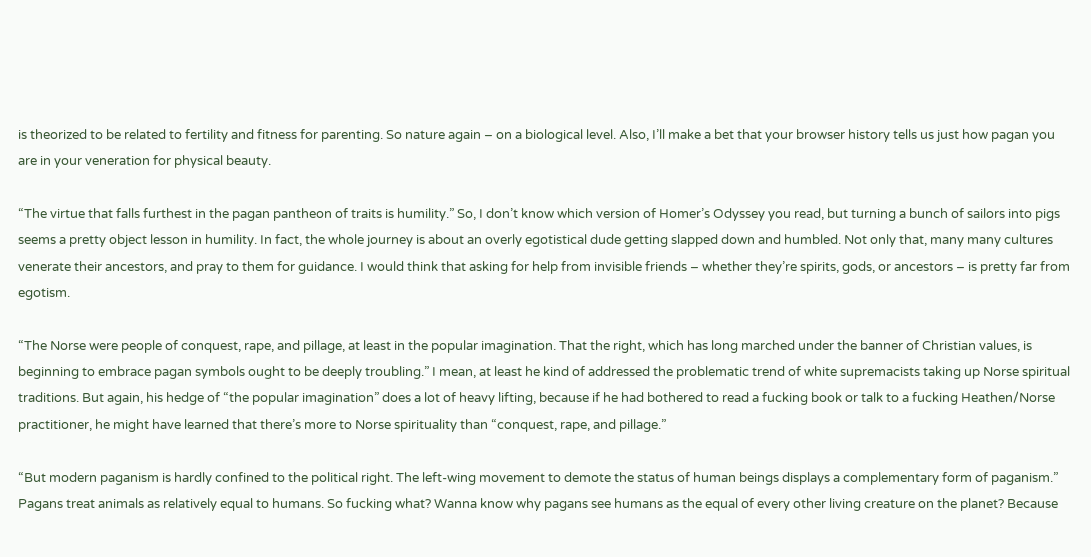is theorized to be related to fertility and fitness for parenting. So nature again – on a biological level. Also, I’ll make a bet that your browser history tells us just how pagan you are in your veneration for physical beauty.

“The virtue that falls furthest in the pagan pantheon of traits is humility.” So, I don’t know which version of Homer’s Odyssey you read, but turning a bunch of sailors into pigs seems a pretty object lesson in humility. In fact, the whole journey is about an overly egotistical dude getting slapped down and humbled. Not only that, many many cultures venerate their ancestors, and pray to them for guidance. I would think that asking for help from invisible friends – whether they’re spirits, gods, or ancestors – is pretty far from egotism.

“The Norse were people of conquest, rape, and pillage, at least in the popular imagination. That the right, which has long marched under the banner of Christian values, is beginning to embrace pagan symbols ought to be deeply troubling.” I mean, at least he kind of addressed the problematic trend of white supremacists taking up Norse spiritual traditions. But again, his hedge of “the popular imagination” does a lot of heavy lifting, because if he had bothered to read a fucking book or talk to a fucking Heathen/Norse practitioner, he might have learned that there’s more to Norse spirituality than “conquest, rape, and pillage.”

“But modern paganism is hardly confined to the political right. The left-wing movement to demote the status of human beings displays a complementary form of paganism.” Pagans treat animals as relatively equal to humans. So fucking what? Wanna know why pagans see humans as the equal of every other living creature on the planet? Because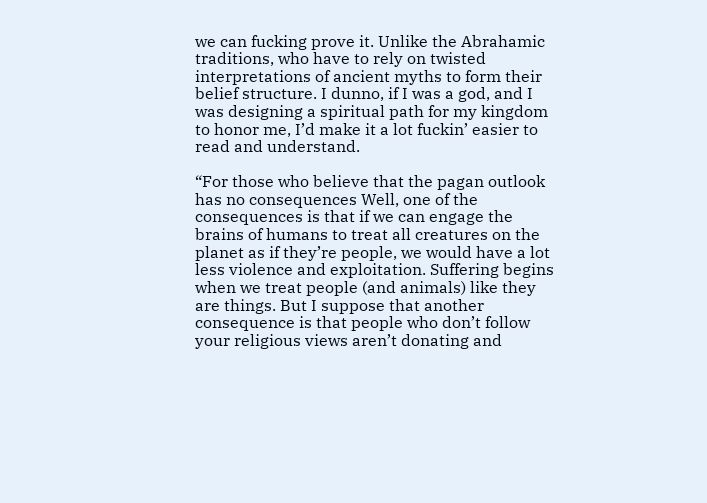we can fucking prove it. Unlike the Abrahamic traditions, who have to rely on twisted interpretations of ancient myths to form their belief structure. I dunno, if I was a god, and I was designing a spiritual path for my kingdom to honor me, I’d make it a lot fuckin’ easier to read and understand.

“For those who believe that the pagan outlook has no consequences Well, one of the consequences is that if we can engage the brains of humans to treat all creatures on the planet as if they’re people, we would have a lot less violence and exploitation. Suffering begins when we treat people (and animals) like they are things. But I suppose that another consequence is that people who don’t follow your religious views aren’t donating and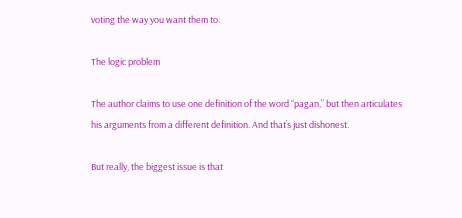voting the way you want them to.

The logic problem

The author claims to use one definition of the word “pagan,” but then articulates his arguments from a different definition. And that’s just dishonest.

But really, the biggest issue is that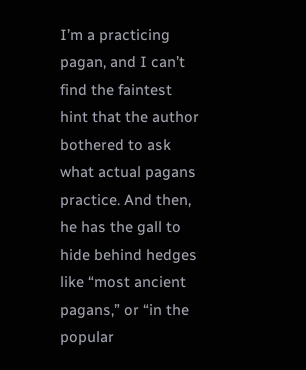I’m a practicing pagan, and I can’t find the faintest hint that the author bothered to ask what actual pagans practice. And then, he has the gall to hide behind hedges like “most ancient pagans,” or “in the popular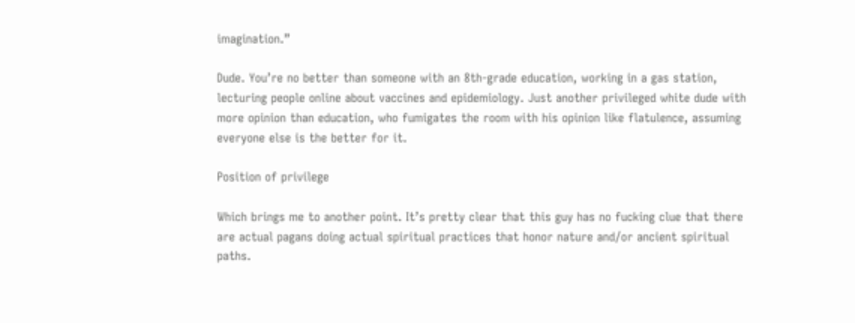imagination.”

Dude. You’re no better than someone with an 8th-grade education, working in a gas station, lecturing people online about vaccines and epidemiology. Just another privileged white dude with more opinion than education, who fumigates the room with his opinion like flatulence, assuming everyone else is the better for it.

Position of privilege

Which brings me to another point. It’s pretty clear that this guy has no fucking clue that there are actual pagans doing actual spiritual practices that honor nature and/or ancient spiritual paths.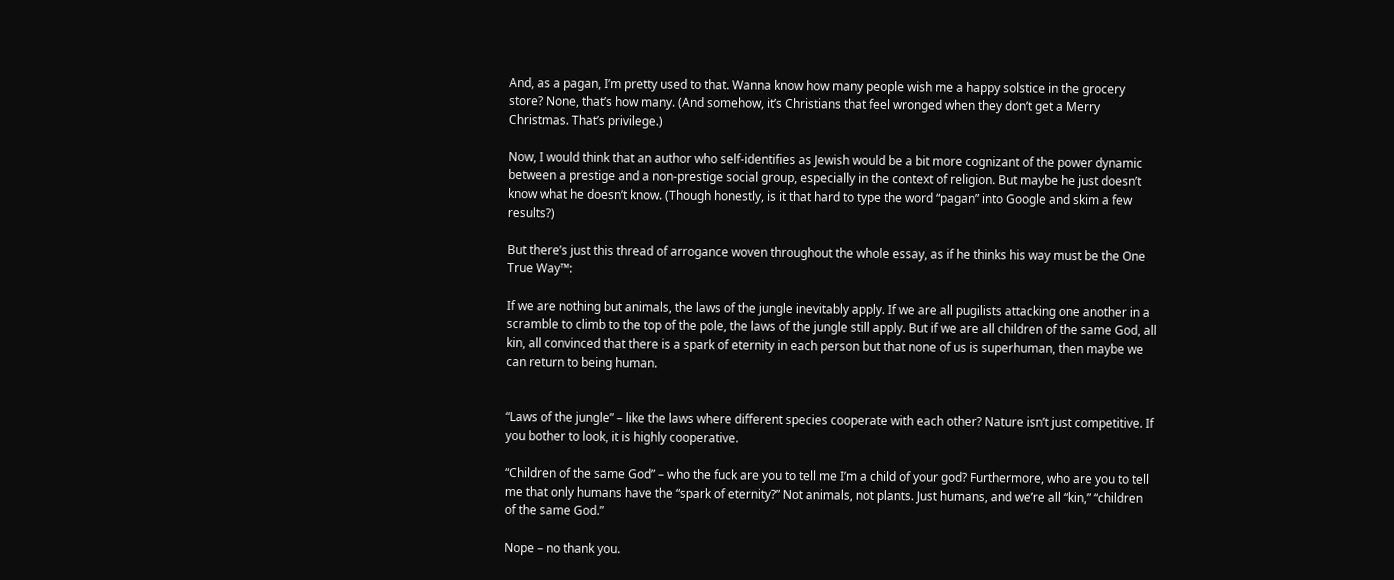And, as a pagan, I’m pretty used to that. Wanna know how many people wish me a happy solstice in the grocery store? None, that’s how many. (And somehow, it’s Christians that feel wronged when they don’t get a Merry Christmas. That’s privilege.)

Now, I would think that an author who self-identifies as Jewish would be a bit more cognizant of the power dynamic between a prestige and a non-prestige social group, especially in the context of religion. But maybe he just doesn’t know what he doesn’t know. (Though honestly, is it that hard to type the word “pagan” into Google and skim a few results?)

But there’s just this thread of arrogance woven throughout the whole essay, as if he thinks his way must be the One True Way™:

If we are nothing but animals, the laws of the jungle inevitably apply. If we are all pugilists attacking one another in a scramble to climb to the top of the pole, the laws of the jungle still apply. But if we are all children of the same God, all kin, all convinced that there is a spark of eternity in each person but that none of us is superhuman, then maybe we can return to being human.


“Laws of the jungle” – like the laws where different species cooperate with each other? Nature isn’t just competitive. If you bother to look, it is highly cooperative.

“Children of the same God” – who the fuck are you to tell me I’m a child of your god? Furthermore, who are you to tell me that only humans have the “spark of eternity?” Not animals, not plants. Just humans, and we’re all “kin,” “children of the same God.”

Nope – no thank you.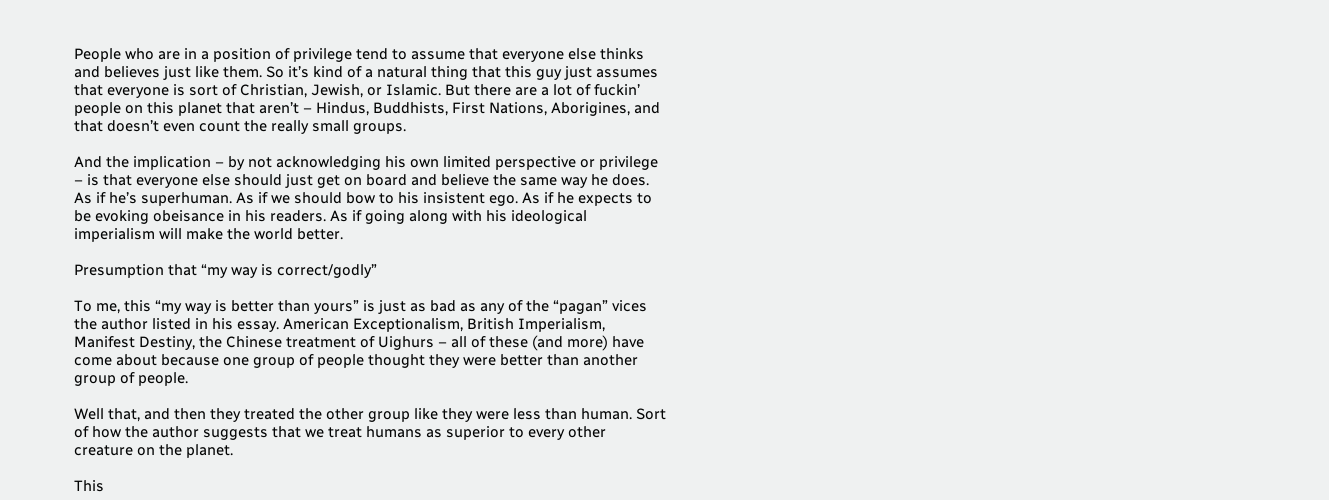People who are in a position of privilege tend to assume that everyone else thinks and believes just like them. So it’s kind of a natural thing that this guy just assumes that everyone is sort of Christian, Jewish, or Islamic. But there are a lot of fuckin’ people on this planet that aren’t – Hindus, Buddhists, First Nations, Aborigines, and that doesn’t even count the really small groups.

And the implication – by not acknowledging his own limited perspective or privilege – is that everyone else should just get on board and believe the same way he does. As if he’s superhuman. As if we should bow to his insistent ego. As if he expects to be evoking obeisance in his readers. As if going along with his ideological imperialism will make the world better.

Presumption that “my way is correct/godly”

To me, this “my way is better than yours” is just as bad as any of the “pagan” vices the author listed in his essay. American Exceptionalism, British Imperialism, Manifest Destiny, the Chinese treatment of Uighurs – all of these (and more) have come about because one group of people thought they were better than another group of people.

Well that, and then they treated the other group like they were less than human. Sort of how the author suggests that we treat humans as superior to every other creature on the planet.

This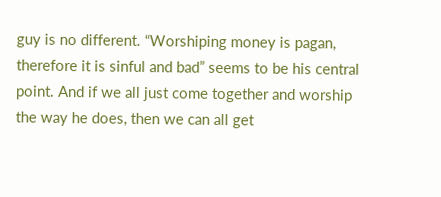guy is no different. “Worshiping money is pagan, therefore it is sinful and bad” seems to be his central point. And if we all just come together and worship the way he does, then we can all get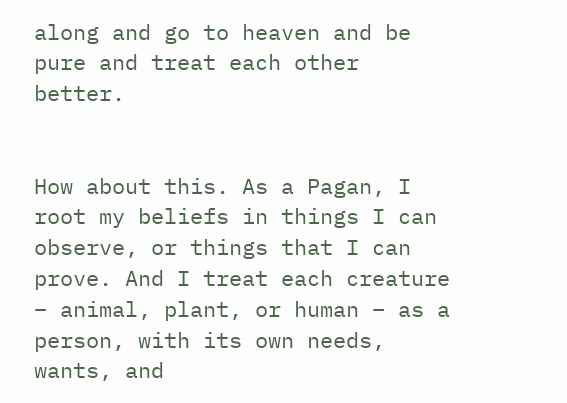along and go to heaven and be pure and treat each other better.


How about this. As a Pagan, I root my beliefs in things I can observe, or things that I can prove. And I treat each creature – animal, plant, or human – as a person, with its own needs, wants, and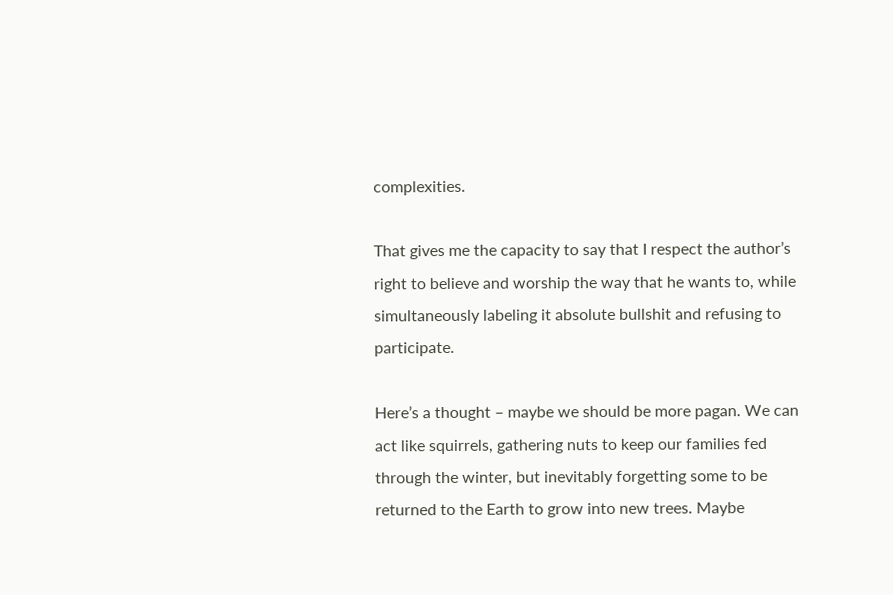complexities.

That gives me the capacity to say that I respect the author’s right to believe and worship the way that he wants to, while simultaneously labeling it absolute bullshit and refusing to participate.

Here’s a thought – maybe we should be more pagan. We can act like squirrels, gathering nuts to keep our families fed through the winter, but inevitably forgetting some to be returned to the Earth to grow into new trees. Maybe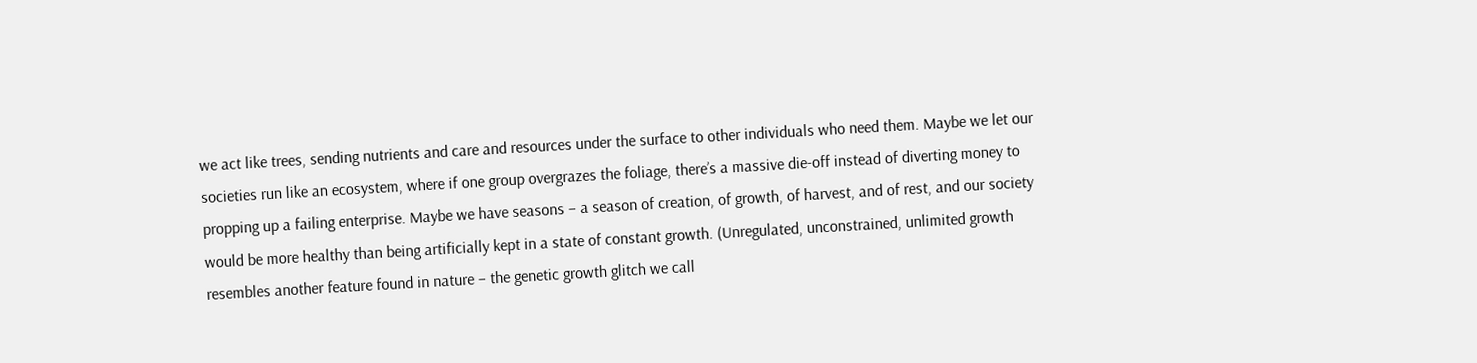we act like trees, sending nutrients and care and resources under the surface to other individuals who need them. Maybe we let our societies run like an ecosystem, where if one group overgrazes the foliage, there’s a massive die-off instead of diverting money to propping up a failing enterprise. Maybe we have seasons – a season of creation, of growth, of harvest, and of rest, and our society would be more healthy than being artificially kept in a state of constant growth. (Unregulated, unconstrained, unlimited growth resembles another feature found in nature – the genetic growth glitch we call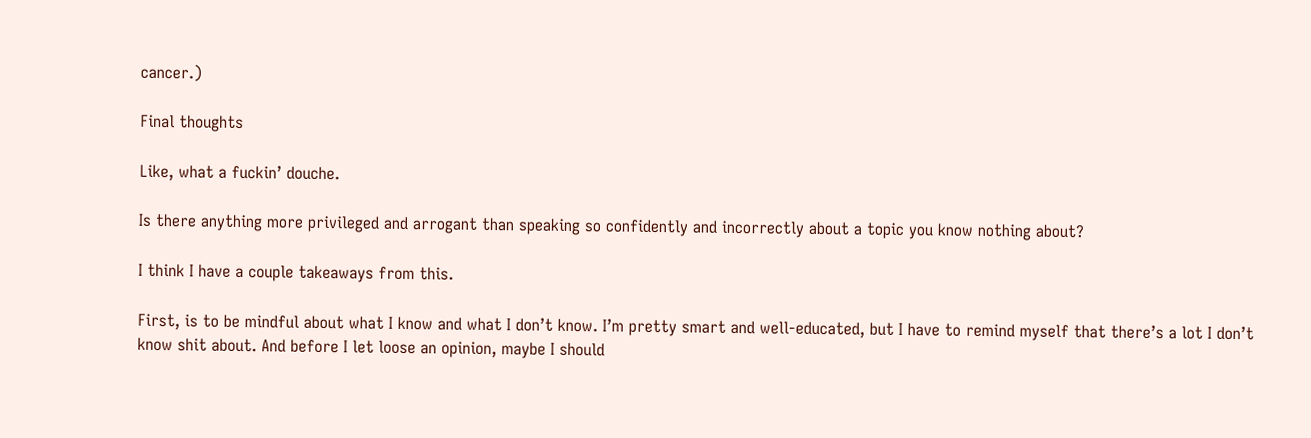cancer.)

Final thoughts

Like, what a fuckin’ douche.

Is there anything more privileged and arrogant than speaking so confidently and incorrectly about a topic you know nothing about?

I think I have a couple takeaways from this.

First, is to be mindful about what I know and what I don’t know. I’m pretty smart and well-educated, but I have to remind myself that there’s a lot I don’t know shit about. And before I let loose an opinion, maybe I should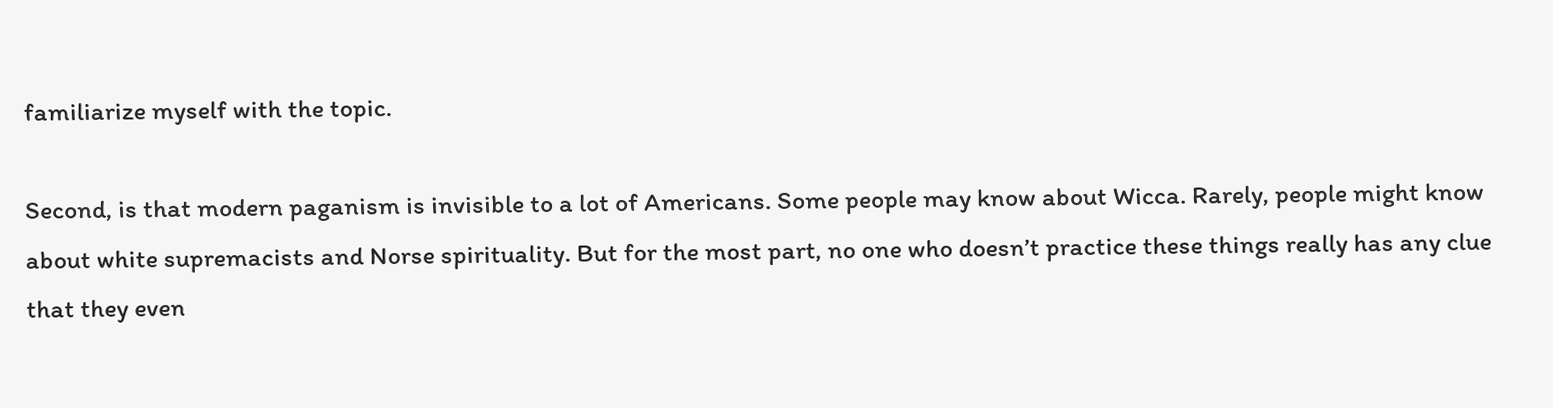familiarize myself with the topic.

Second, is that modern paganism is invisible to a lot of Americans. Some people may know about Wicca. Rarely, people might know about white supremacists and Norse spirituality. But for the most part, no one who doesn’t practice these things really has any clue that they even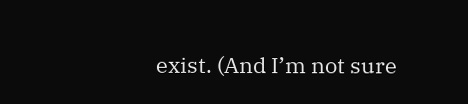exist. (And I’m not sure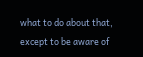what to do about that, except to be aware of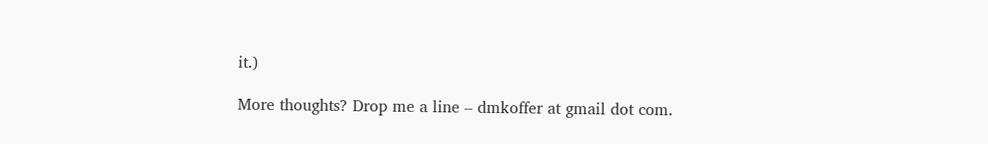it.)

More thoughts? Drop me a line – dmkoffer at gmail dot com.